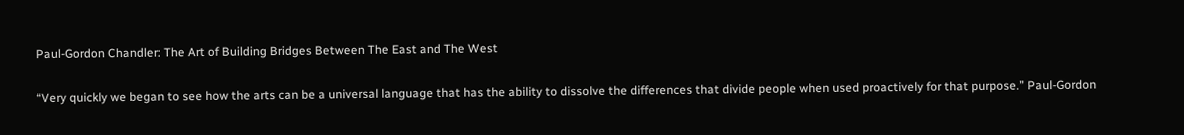Paul-Gordon Chandler: The Art of Building Bridges Between The East and The West

“Very quickly we began to see how the arts can be a universal language that has the ability to dissolve the differences that divide people when used proactively for that purpose.” Paul-Gordon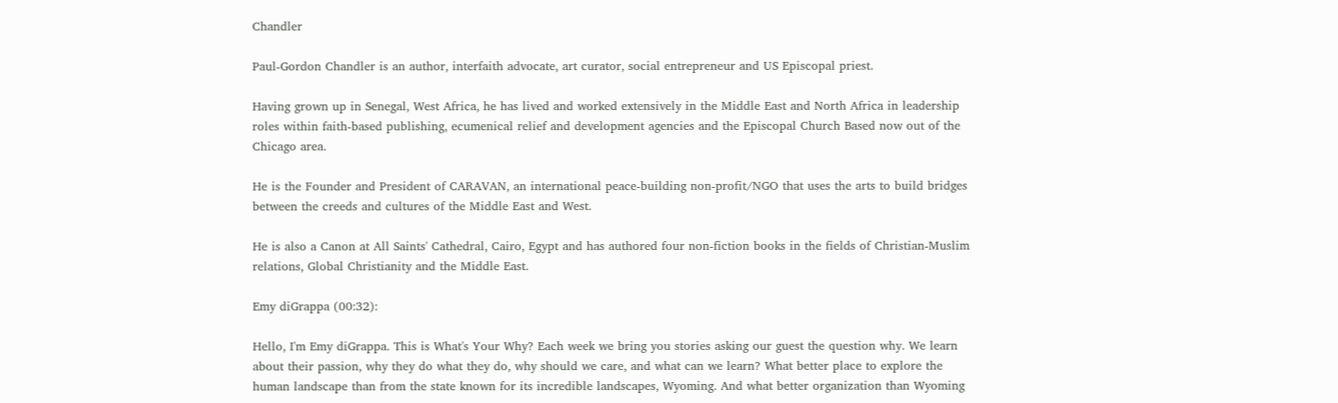Chandler

Paul-Gordon Chandler is an author, interfaith advocate, art curator, social entrepreneur and US Episcopal priest.

Having grown up in Senegal, West Africa, he has lived and worked extensively in the Middle East and North Africa in leadership roles within faith-based publishing, ecumenical relief and development agencies and the Episcopal Church Based now out of the Chicago area.

He is the Founder and President of CARAVAN, an international peace-building non-profit/NGO that uses the arts to build bridges between the creeds and cultures of the Middle East and West.

He is also a Canon at All Saints' Cathedral, Cairo, Egypt and has authored four non-fiction books in the fields of Christian-Muslim relations, Global Christianity and the Middle East.

Emy diGrappa (00:32):

Hello, I'm Emy diGrappa. This is What's Your Why? Each week we bring you stories asking our guest the question why. We learn about their passion, why they do what they do, why should we care, and what can we learn? What better place to explore the human landscape than from the state known for its incredible landscapes, Wyoming. And what better organization than Wyoming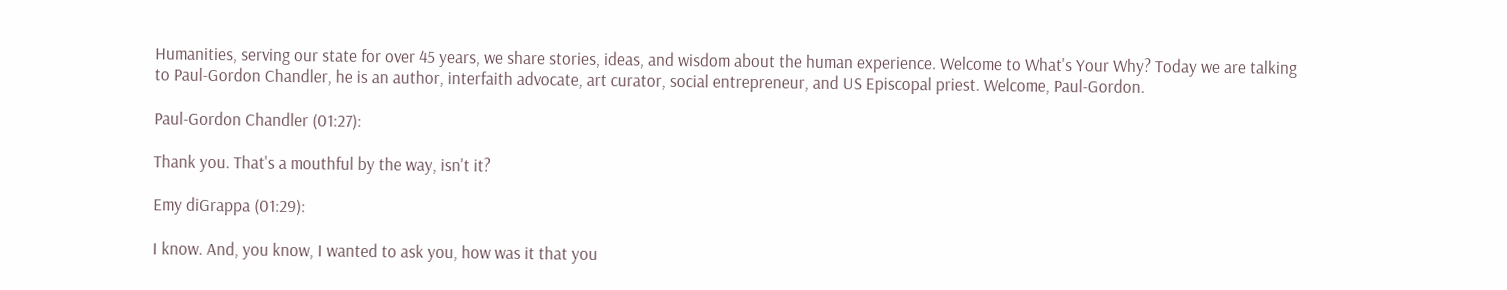Humanities, serving our state for over 45 years, we share stories, ideas, and wisdom about the human experience. Welcome to What's Your Why? Today we are talking to Paul-Gordon Chandler, he is an author, interfaith advocate, art curator, social entrepreneur, and US Episcopal priest. Welcome, Paul-Gordon.

Paul-Gordon Chandler (01:27):

Thank you. That's a mouthful by the way, isn't it?

Emy diGrappa (01:29):

I know. And, you know, I wanted to ask you, how was it that you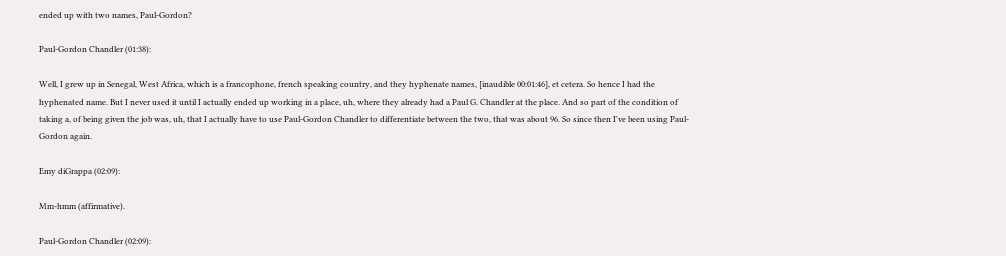ended up with two names, Paul-Gordon?

Paul-Gordon Chandler (01:38):

Well, I grew up in Senegal, West Africa, which is a francophone, french speaking country, and they hyphenate names, [inaudible 00:01:46], et cetera. So hence I had the hyphenated name. But I never used it until I actually ended up working in a place, uh, where they already had a Paul G. Chandler at the place. And so part of the condition of taking a, of being given the job was, uh, that I actually have to use Paul-Gordon Chandler to differentiate between the two, that was about 96. So since then I've been using Paul-Gordon again.

Emy diGrappa (02:09):

Mm-hmm (affirmative).

Paul-Gordon Chandler (02:09):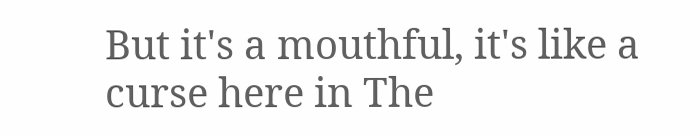But it's a mouthful, it's like a curse here in The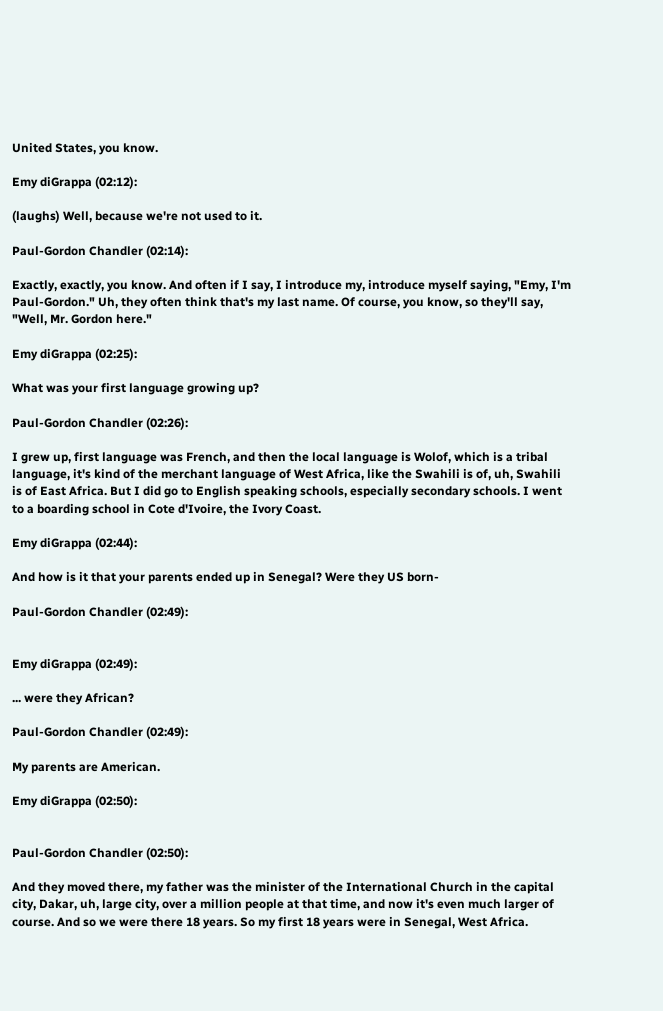United States, you know.

Emy diGrappa (02:12):

(laughs) Well, because we're not used to it.

Paul-Gordon Chandler (02:14):

Exactly, exactly, you know. And often if I say, I introduce my, introduce myself saying, "Emy, I'm Paul-Gordon." Uh, they often think that's my last name. Of course, you know, so they'll say, "Well, Mr. Gordon here."

Emy diGrappa (02:25):

What was your first language growing up?

Paul-Gordon Chandler (02:26):

I grew up, first language was French, and then the local language is Wolof, which is a tribal language, it's kind of the merchant language of West Africa, like the Swahili is of, uh, Swahili is of East Africa. But I did go to English speaking schools, especially secondary schools. I went to a boarding school in Cote d'Ivoire, the Ivory Coast.

Emy diGrappa (02:44):

And how is it that your parents ended up in Senegal? Were they US born-

Paul-Gordon Chandler (02:49):


Emy diGrappa (02:49):

... were they African?

Paul-Gordon Chandler (02:49):

My parents are American.

Emy diGrappa (02:50):


Paul-Gordon Chandler (02:50):

And they moved there, my father was the minister of the International Church in the capital city, Dakar, uh, large city, over a million people at that time, and now it's even much larger of course. And so we were there 18 years. So my first 18 years were in Senegal, West Africa.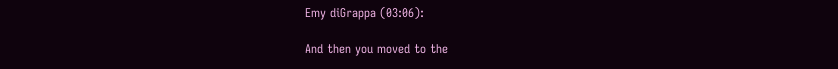Emy diGrappa (03:06):

And then you moved to the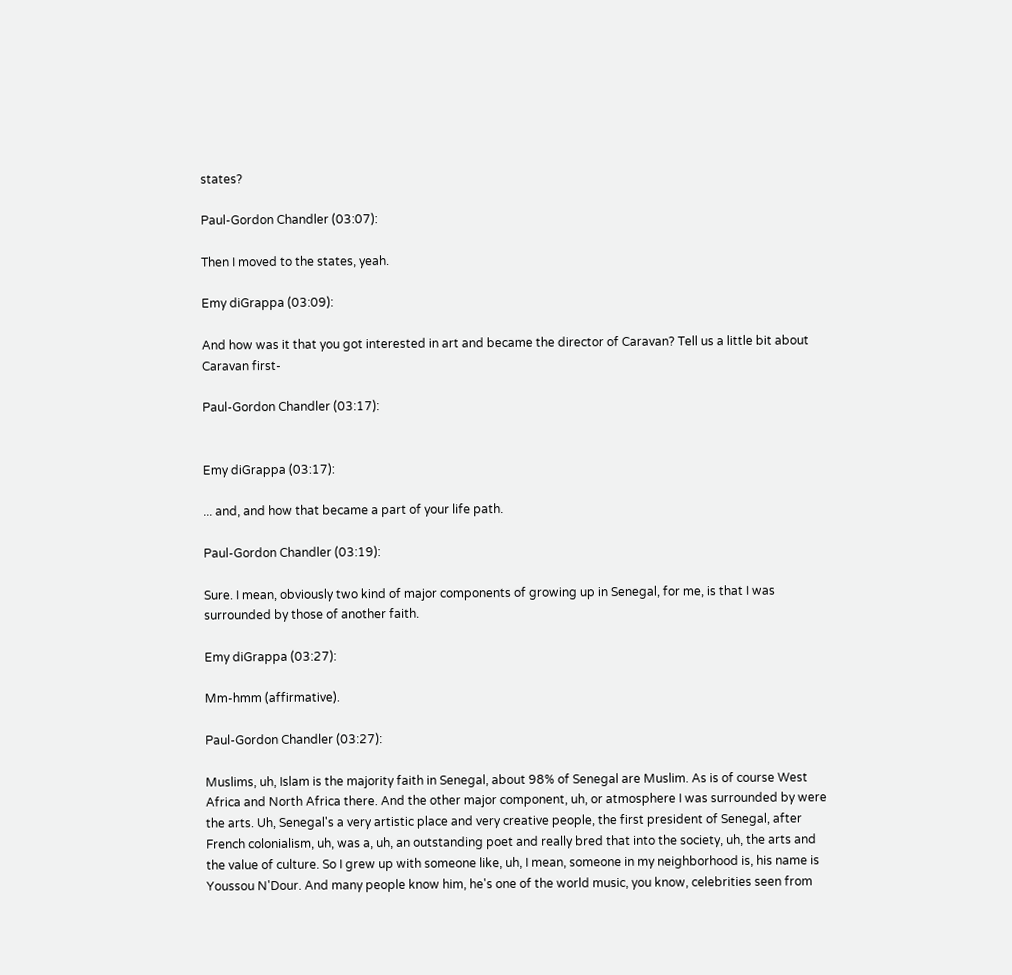states?

Paul-Gordon Chandler (03:07):

Then I moved to the states, yeah.

Emy diGrappa (03:09):

And how was it that you got interested in art and became the director of Caravan? Tell us a little bit about Caravan first-

Paul-Gordon Chandler (03:17):


Emy diGrappa (03:17):

... and, and how that became a part of your life path.

Paul-Gordon Chandler (03:19):

Sure. I mean, obviously two kind of major components of growing up in Senegal, for me, is that I was surrounded by those of another faith.

Emy diGrappa (03:27):

Mm-hmm (affirmative).

Paul-Gordon Chandler (03:27):

Muslims, uh, Islam is the majority faith in Senegal, about 98% of Senegal are Muslim. As is of course West Africa and North Africa there. And the other major component, uh, or atmosphere I was surrounded by were the arts. Uh, Senegal's a very artistic place and very creative people, the first president of Senegal, after French colonialism, uh, was a, uh, an outstanding poet and really bred that into the society, uh, the arts and the value of culture. So I grew up with someone like, uh, I mean, someone in my neighborhood is, his name is Youssou N'Dour. And many people know him, he's one of the world music, you know, celebrities seen from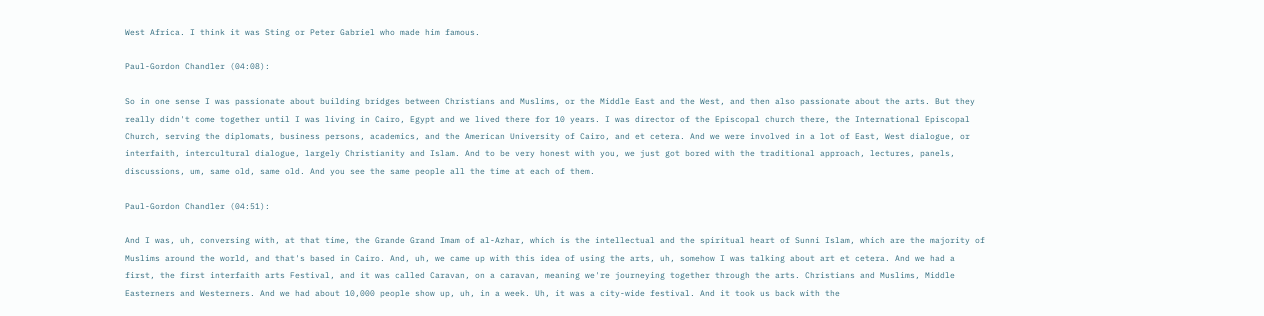West Africa. I think it was Sting or Peter Gabriel who made him famous.

Paul-Gordon Chandler (04:08):

So in one sense I was passionate about building bridges between Christians and Muslims, or the Middle East and the West, and then also passionate about the arts. But they really didn't come together until I was living in Cairo, Egypt and we lived there for 10 years. I was director of the Episcopal church there, the International Episcopal Church, serving the diplomats, business persons, academics, and the American University of Cairo, and et cetera. And we were involved in a lot of East, West dialogue, or interfaith, intercultural dialogue, largely Christianity and Islam. And to be very honest with you, we just got bored with the traditional approach, lectures, panels, discussions, um, same old, same old. And you see the same people all the time at each of them.

Paul-Gordon Chandler (04:51):

And I was, uh, conversing with, at that time, the Grande Grand Imam of al-Azhar, which is the intellectual and the spiritual heart of Sunni Islam, which are the majority of Muslims around the world, and that's based in Cairo. And, uh, we came up with this idea of using the arts, uh, somehow I was talking about art et cetera. And we had a first, the first interfaith arts Festival, and it was called Caravan, on a caravan, meaning we're journeying together through the arts. Christians and Muslims, Middle Easterners and Westerners. And we had about 10,000 people show up, uh, in a week. Uh, it was a city-wide festival. And it took us back with the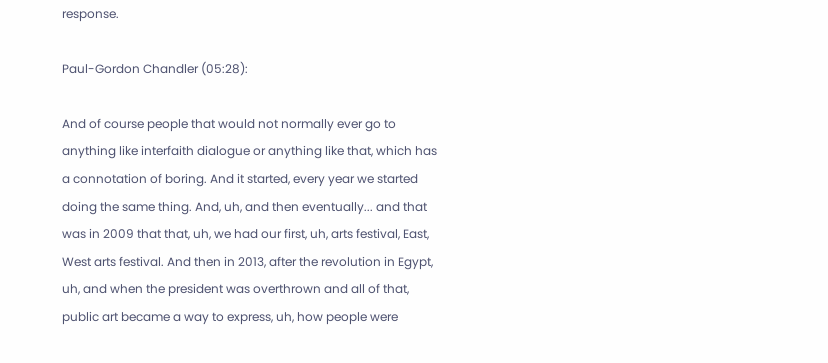response.

Paul-Gordon Chandler (05:28):

And of course people that would not normally ever go to anything like interfaith dialogue or anything like that, which has a connotation of boring. And it started, every year we started doing the same thing. And, uh, and then eventually... and that was in 2009 that that, uh, we had our first, uh, arts festival, East, West arts festival. And then in 2013, after the revolution in Egypt, uh, and when the president was overthrown and all of that, public art became a way to express, uh, how people were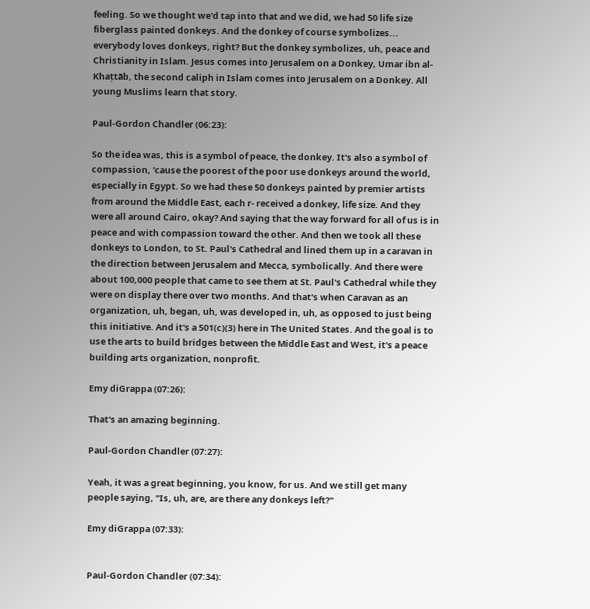feeling. So we thought we'd tap into that and we did, we had 50 life size fiberglass painted donkeys. And the donkey of course symbolizes... everybody loves donkeys, right? But the donkey symbolizes, uh, peace and Christianity in Islam. Jesus comes into Jerusalem on a Donkey, Umar ibn al-Khaṭtāb, the second caliph in Islam comes into Jerusalem on a Donkey. All young Muslims learn that story.

Paul-Gordon Chandler (06:23):

So the idea was, this is a symbol of peace, the donkey. It's also a symbol of compassion, 'cause the poorest of the poor use donkeys around the world, especially in Egypt. So we had these 50 donkeys painted by premier artists from around the Middle East, each r- received a donkey, life size. And they were all around Cairo, okay? And saying that the way forward for all of us is in peace and with compassion toward the other. And then we took all these donkeys to London, to St. Paul's Cathedral and lined them up in a caravan in the direction between Jerusalem and Mecca, symbolically. And there were about 100,000 people that came to see them at St. Paul's Cathedral while they were on display there over two months. And that's when Caravan as an organization, uh, began, uh, was developed in, uh, as opposed to just being this initiative. And it's a 501(c)(3) here in The United States. And the goal is to use the arts to build bridges between the Middle East and West, it's a peace building arts organization, nonprofit.

Emy diGrappa (07:26):

That's an amazing beginning.

Paul-Gordon Chandler (07:27):

Yeah, it was a great beginning, you know, for us. And we still get many people saying, "Is, uh, are, are there any donkeys left?"

Emy diGrappa (07:33):


Paul-Gordon Chandler (07:34):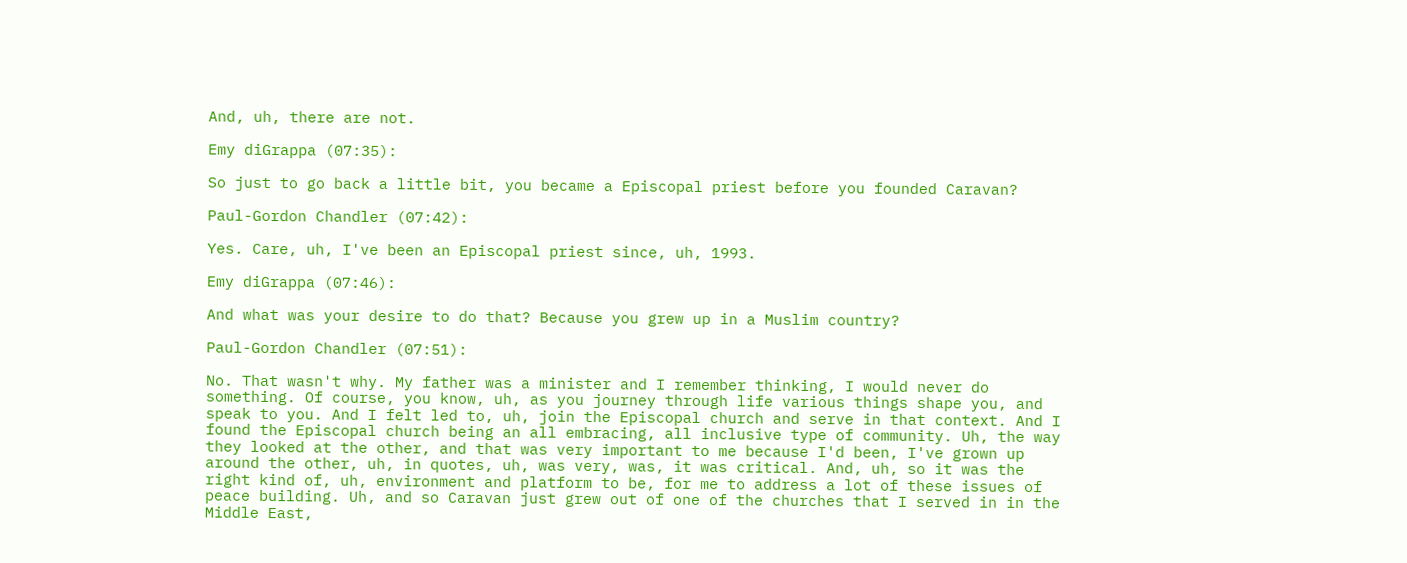And, uh, there are not.

Emy diGrappa (07:35):

So just to go back a little bit, you became a Episcopal priest before you founded Caravan?

Paul-Gordon Chandler (07:42):

Yes. Care, uh, I've been an Episcopal priest since, uh, 1993.

Emy diGrappa (07:46):

And what was your desire to do that? Because you grew up in a Muslim country?

Paul-Gordon Chandler (07:51):

No. That wasn't why. My father was a minister and I remember thinking, I would never do something. Of course, you know, uh, as you journey through life various things shape you, and speak to you. And I felt led to, uh, join the Episcopal church and serve in that context. And I found the Episcopal church being an all embracing, all inclusive type of community. Uh, the way they looked at the other, and that was very important to me because I'd been, I've grown up around the other, uh, in quotes, uh, was very, was, it was critical. And, uh, so it was the right kind of, uh, environment and platform to be, for me to address a lot of these issues of peace building. Uh, and so Caravan just grew out of one of the churches that I served in in the Middle East,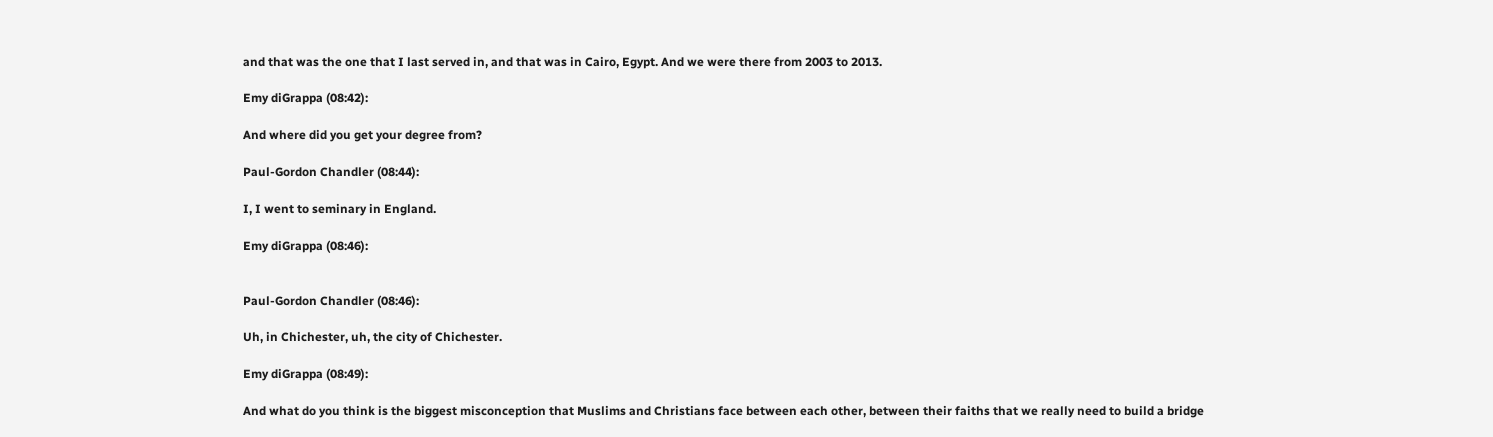and that was the one that I last served in, and that was in Cairo, Egypt. And we were there from 2003 to 2013.

Emy diGrappa (08:42):

And where did you get your degree from?

Paul-Gordon Chandler (08:44):

I, I went to seminary in England.

Emy diGrappa (08:46):


Paul-Gordon Chandler (08:46):

Uh, in Chichester, uh, the city of Chichester.

Emy diGrappa (08:49):

And what do you think is the biggest misconception that Muslims and Christians face between each other, between their faiths that we really need to build a bridge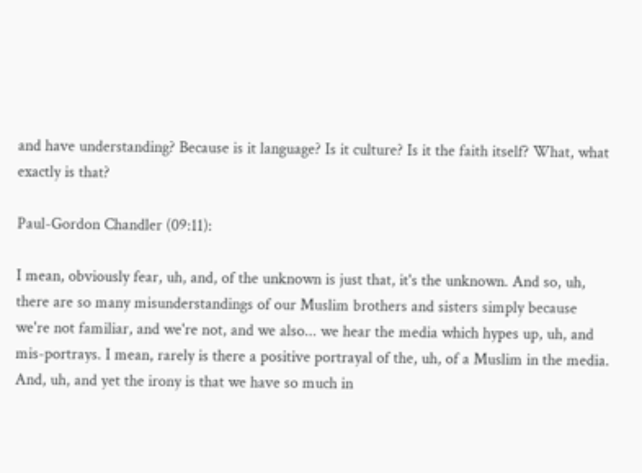and have understanding? Because is it language? Is it culture? Is it the faith itself? What, what exactly is that?

Paul-Gordon Chandler (09:11):

I mean, obviously fear, uh, and, of the unknown is just that, it's the unknown. And so, uh, there are so many misunderstandings of our Muslim brothers and sisters simply because we're not familiar, and we're not, and we also... we hear the media which hypes up, uh, and mis-portrays. I mean, rarely is there a positive portrayal of the, uh, of a Muslim in the media. And, uh, and yet the irony is that we have so much in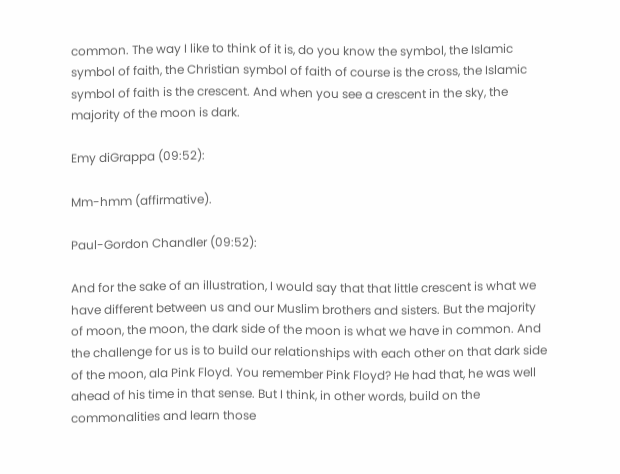common. The way I like to think of it is, do you know the symbol, the Islamic symbol of faith, the Christian symbol of faith of course is the cross, the Islamic symbol of faith is the crescent. And when you see a crescent in the sky, the majority of the moon is dark.

Emy diGrappa (09:52):

Mm-hmm (affirmative).

Paul-Gordon Chandler (09:52):

And for the sake of an illustration, I would say that that little crescent is what we have different between us and our Muslim brothers and sisters. But the majority of moon, the moon, the dark side of the moon is what we have in common. And the challenge for us is to build our relationships with each other on that dark side of the moon, ala Pink Floyd. You remember Pink Floyd? He had that, he was well ahead of his time in that sense. But I think, in other words, build on the commonalities and learn those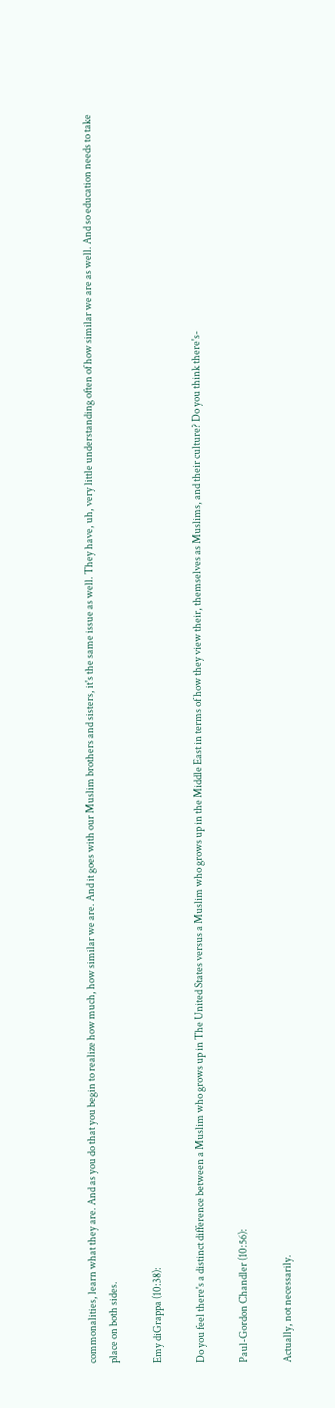commonalities, learn what they are. And as you do that you begin to realize how much, how similar we are. And it goes with our Muslim brothers and sisters, it's the same issue as well. They have, uh, very little understanding often of how similar we are as well. And so education needs to take place on both sides.

Emy diGrappa (10:38):

Do you feel there's a distinct difference between a Muslim who grows up in The United States versus a Muslim who grows up in the Middle East in terms of how they view their, themselves as Muslims, and their culture? Do you think there's-

Paul-Gordon Chandler (10:56):

Actually, not necessarily.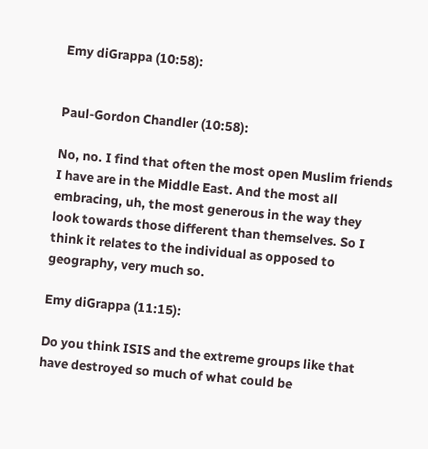Emy diGrappa (10:58):


Paul-Gordon Chandler (10:58):

No, no. I find that often the most open Muslim friends I have are in the Middle East. And the most all embracing, uh, the most generous in the way they look towards those different than themselves. So I think it relates to the individual as opposed to geography, very much so.

Emy diGrappa (11:15):

Do you think ISIS and the extreme groups like that have destroyed so much of what could be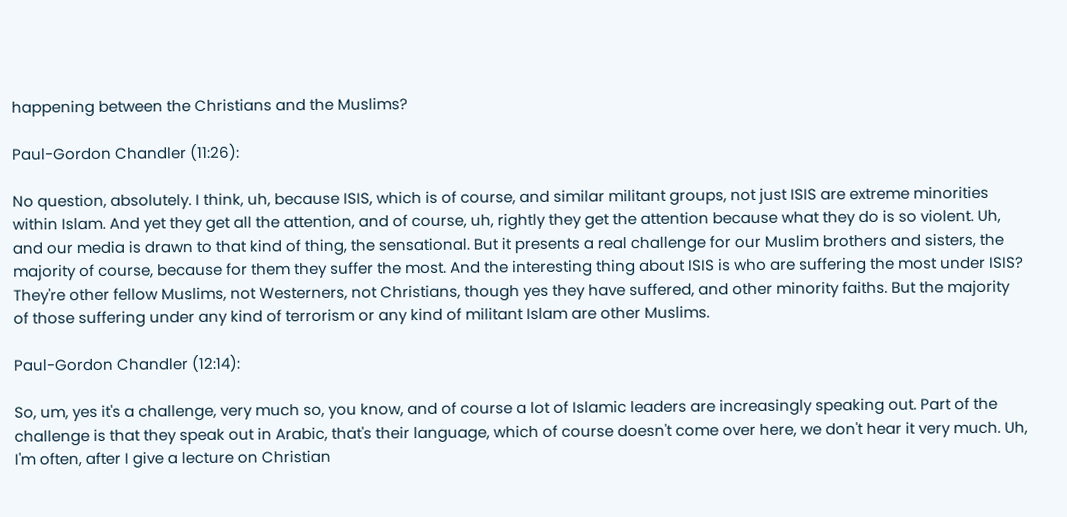happening between the Christians and the Muslims?

Paul-Gordon Chandler (11:26):

No question, absolutely. I think, uh, because ISIS, which is of course, and similar militant groups, not just ISIS are extreme minorities within Islam. And yet they get all the attention, and of course, uh, rightly they get the attention because what they do is so violent. Uh, and our media is drawn to that kind of thing, the sensational. But it presents a real challenge for our Muslim brothers and sisters, the majority of course, because for them they suffer the most. And the interesting thing about ISIS is who are suffering the most under ISIS? They're other fellow Muslims, not Westerners, not Christians, though yes they have suffered, and other minority faiths. But the majority of those suffering under any kind of terrorism or any kind of militant Islam are other Muslims.

Paul-Gordon Chandler (12:14):

So, um, yes it's a challenge, very much so, you know, and of course a lot of Islamic leaders are increasingly speaking out. Part of the challenge is that they speak out in Arabic, that's their language, which of course doesn't come over here, we don't hear it very much. Uh, I'm often, after I give a lecture on Christian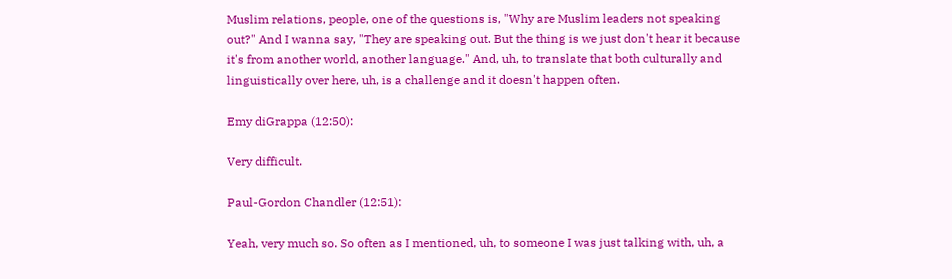Muslim relations, people, one of the questions is, "Why are Muslim leaders not speaking out?" And I wanna say, "They are speaking out. But the thing is we just don't hear it because it's from another world, another language." And, uh, to translate that both culturally and linguistically over here, uh, is a challenge and it doesn't happen often.

Emy diGrappa (12:50):

Very difficult.

Paul-Gordon Chandler (12:51):

Yeah, very much so. So often as I mentioned, uh, to someone I was just talking with, uh, a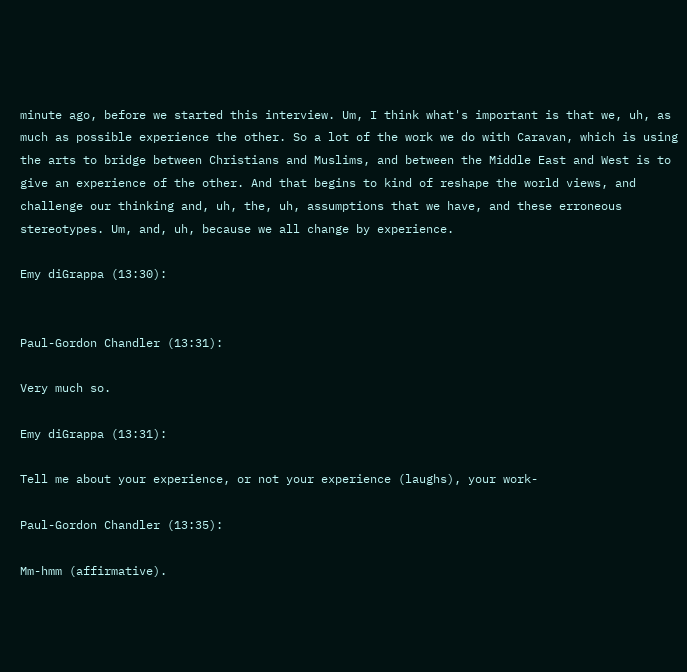minute ago, before we started this interview. Um, I think what's important is that we, uh, as much as possible experience the other. So a lot of the work we do with Caravan, which is using the arts to bridge between Christians and Muslims, and between the Middle East and West is to give an experience of the other. And that begins to kind of reshape the world views, and challenge our thinking and, uh, the, uh, assumptions that we have, and these erroneous stereotypes. Um, and, uh, because we all change by experience.

Emy diGrappa (13:30):


Paul-Gordon Chandler (13:31):

Very much so.

Emy diGrappa (13:31):

Tell me about your experience, or not your experience (laughs), your work-

Paul-Gordon Chandler (13:35):

Mm-hmm (affirmative).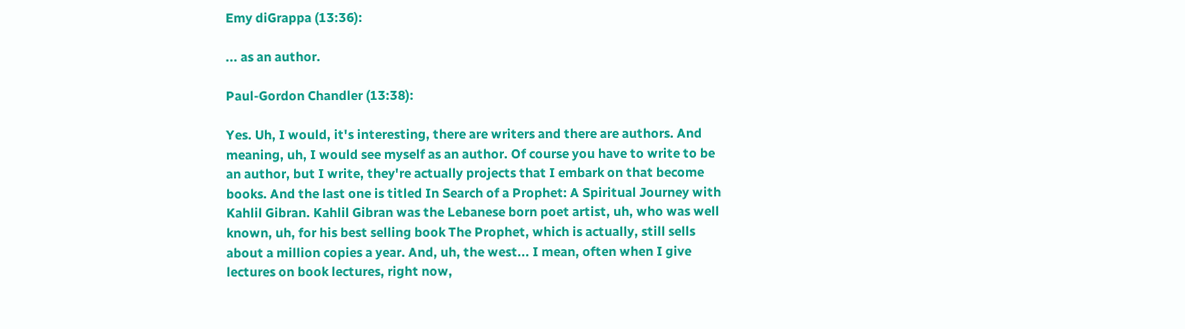Emy diGrappa (13:36):

... as an author.

Paul-Gordon Chandler (13:38):

Yes. Uh, I would, it's interesting, there are writers and there are authors. And meaning, uh, I would see myself as an author. Of course you have to write to be an author, but I write, they're actually projects that I embark on that become books. And the last one is titled In Search of a Prophet: A Spiritual Journey with Kahlil Gibran. Kahlil Gibran was the Lebanese born poet artist, uh, who was well known, uh, for his best selling book The Prophet, which is actually, still sells about a million copies a year. And, uh, the west... I mean, often when I give lectures on book lectures, right now,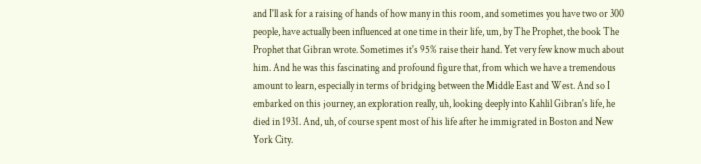and I'll ask for a raising of hands of how many in this room, and sometimes you have two or 300 people, have actually been influenced at one time in their life, um, by The Prophet, the book The Prophet that Gibran wrote. Sometimes it's 95% raise their hand. Yet very few know much about him. And he was this fascinating and profound figure that, from which we have a tremendous amount to learn, especially in terms of bridging between the Middle East and West. And so I embarked on this journey, an exploration really, uh, looking deeply into Kahlil Gibran's life, he died in 1931. And, uh, of course spent most of his life after he immigrated in Boston and New York City.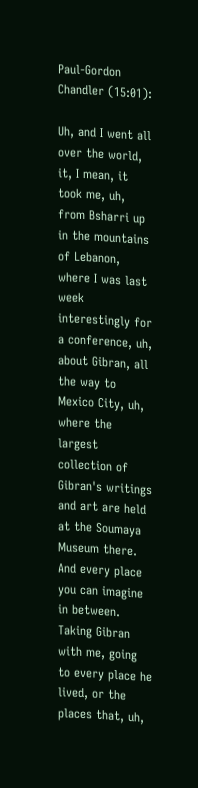Paul-Gordon Chandler (15:01):

Uh, and I went all over the world, it, I mean, it took me, uh, from Bsharri up in the mountains of Lebanon, where I was last week interestingly for a conference, uh, about Gibran, all the way to Mexico City, uh, where the largest collection of Gibran's writings and art are held at the Soumaya Museum there. And every place you can imagine in between. Taking Gibran with me, going to every place he lived, or the places that, uh,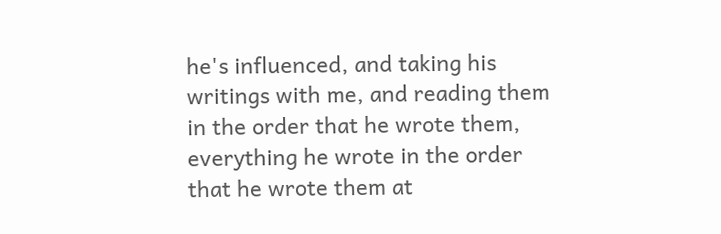he's influenced, and taking his writings with me, and reading them in the order that he wrote them, everything he wrote in the order that he wrote them at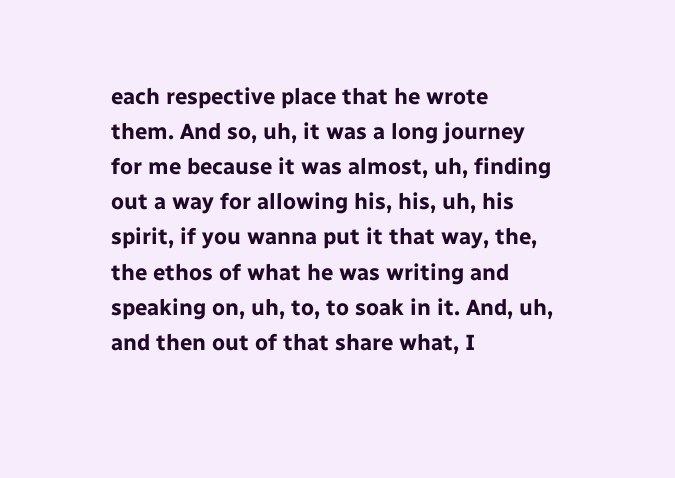each respective place that he wrote them. And so, uh, it was a long journey for me because it was almost, uh, finding out a way for allowing his, his, uh, his spirit, if you wanna put it that way, the, the ethos of what he was writing and speaking on, uh, to, to soak in it. And, uh, and then out of that share what, I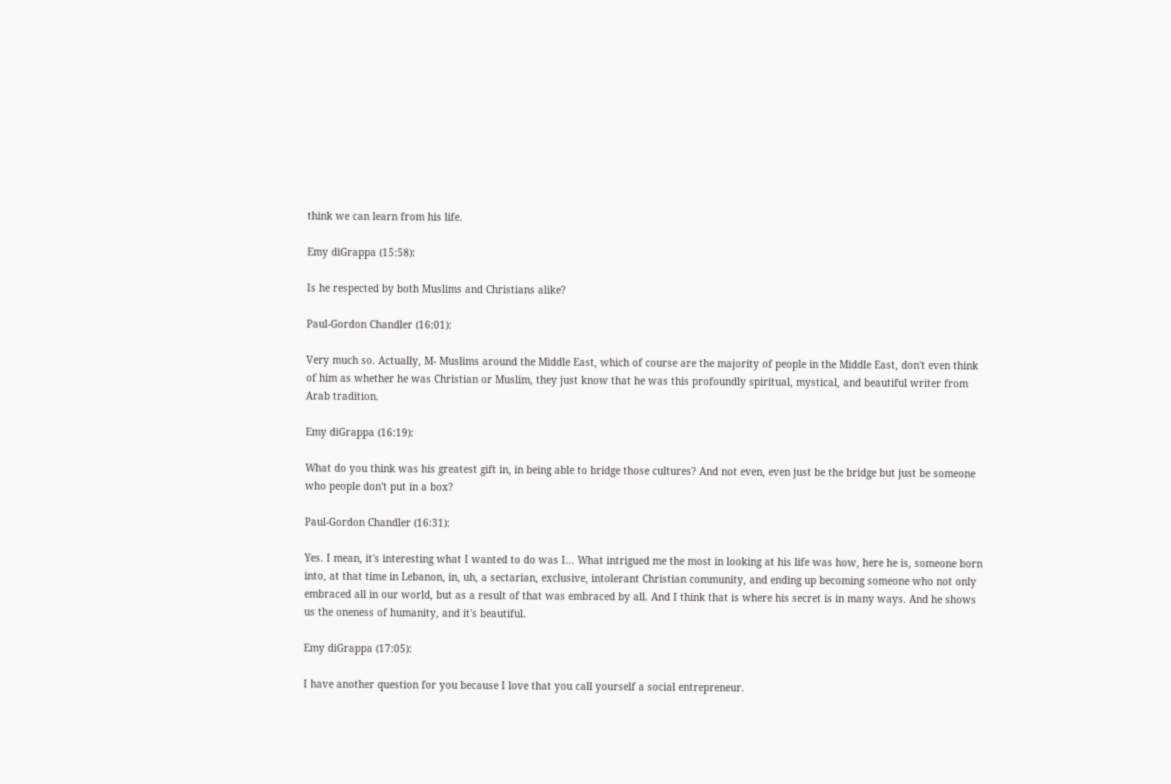think we can learn from his life.

Emy diGrappa (15:58):

Is he respected by both Muslims and Christians alike?

Paul-Gordon Chandler (16:01):

Very much so. Actually, M- Muslims around the Middle East, which of course are the majority of people in the Middle East, don't even think of him as whether he was Christian or Muslim, they just know that he was this profoundly spiritual, mystical, and beautiful writer from Arab tradition.

Emy diGrappa (16:19):

What do you think was his greatest gift in, in being able to bridge those cultures? And not even, even just be the bridge but just be someone who people don't put in a box?

Paul-Gordon Chandler (16:31):

Yes. I mean, it's interesting what I wanted to do was I... What intrigued me the most in looking at his life was how, here he is, someone born into, at that time in Lebanon, in, uh, a sectarian, exclusive, intolerant Christian community, and ending up becoming someone who not only embraced all in our world, but as a result of that was embraced by all. And I think that is where his secret is in many ways. And he shows us the oneness of humanity, and it's beautiful.

Emy diGrappa (17:05):

I have another question for you because I love that you call yourself a social entrepreneur.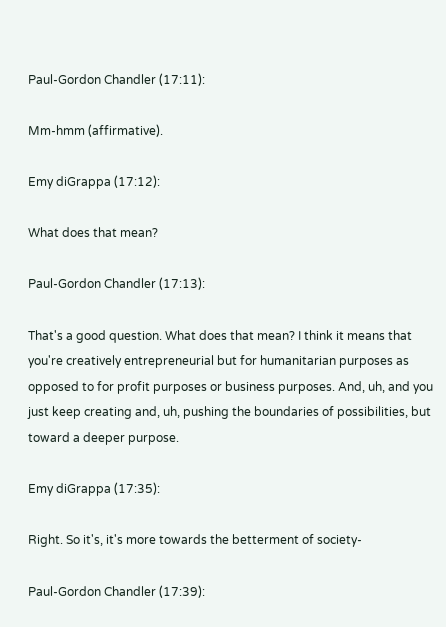Paul-Gordon Chandler (17:11):

Mm-hmm (affirmative).

Emy diGrappa (17:12):

What does that mean?

Paul-Gordon Chandler (17:13):

That's a good question. What does that mean? I think it means that you're creatively entrepreneurial but for humanitarian purposes as opposed to for profit purposes or business purposes. And, uh, and you just keep creating and, uh, pushing the boundaries of possibilities, but toward a deeper purpose.

Emy diGrappa (17:35):

Right. So it's, it's more towards the betterment of society-

Paul-Gordon Chandler (17:39):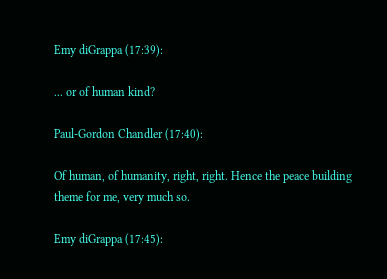Emy diGrappa (17:39):

... or of human kind?

Paul-Gordon Chandler (17:40):

Of human, of humanity, right, right. Hence the peace building theme for me, very much so.

Emy diGrappa (17:45):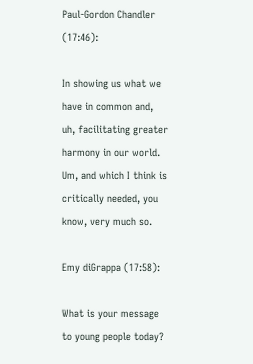Paul-Gordon Chandler (17:46):

In showing us what we have in common and, uh, facilitating greater harmony in our world. Um, and which I think is critically needed, you know, very much so.

Emy diGrappa (17:58):

What is your message to young people today?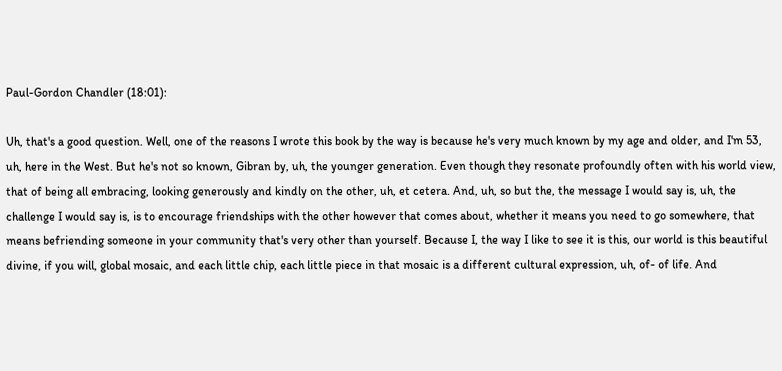Paul-Gordon Chandler (18:01):

Uh, that's a good question. Well, one of the reasons I wrote this book by the way is because he's very much known by my age and older, and I'm 53, uh, here in the West. But he's not so known, Gibran by, uh, the younger generation. Even though they resonate profoundly often with his world view, that of being all embracing, looking generously and kindly on the other, uh, et cetera. And, uh, so but the, the message I would say is, uh, the challenge I would say is, is to encourage friendships with the other however that comes about, whether it means you need to go somewhere, that means befriending someone in your community that's very other than yourself. Because I, the way I like to see it is this, our world is this beautiful divine, if you will, global mosaic, and each little chip, each little piece in that mosaic is a different cultural expression, uh, of- of life. And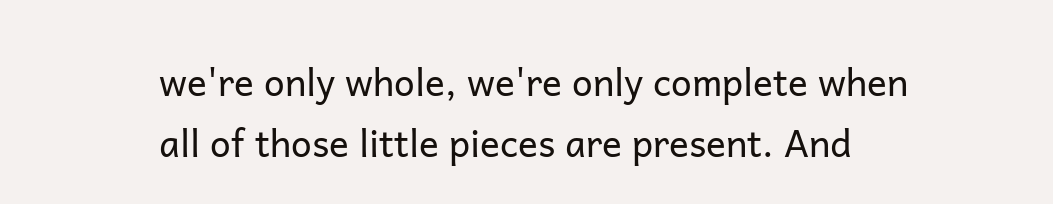we're only whole, we're only complete when all of those little pieces are present. And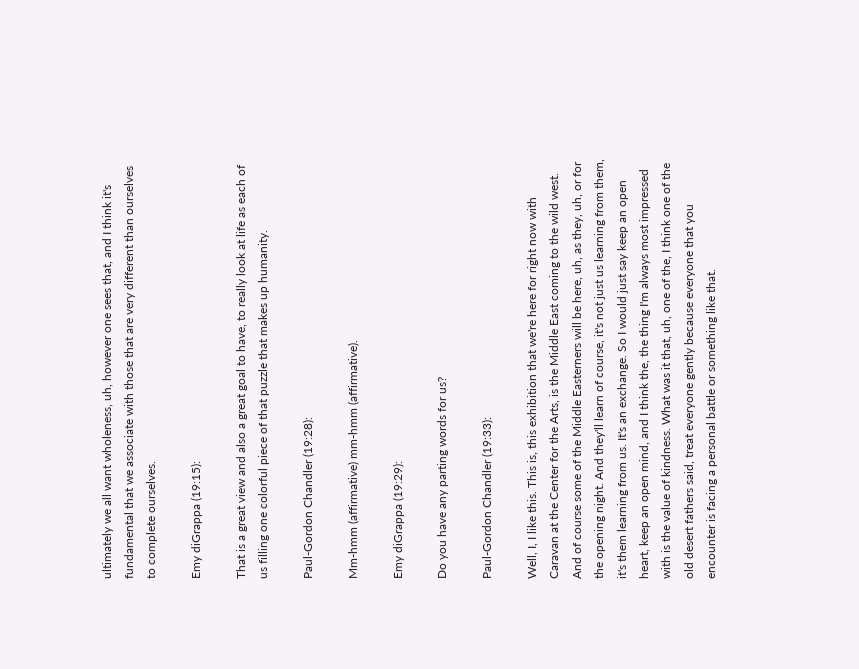ultimately we all want wholeness, uh, however one sees that, and I think it's fundamental that we associate with those that are very different than ourselves to complete ourselves.

Emy diGrappa (19:15):

That is a great view and also a great goal to have, to really look at life as each of us filling one colorful piece of that puzzle that makes up humanity.

Paul-Gordon Chandler (19:28):

Mm-hmm (affirmative) mm-hmm (affirmative).

Emy diGrappa (19:29):

Do you have any parting words for us?

Paul-Gordon Chandler (19:33):

Well, I, I like this. This is, this exhibition that we're here for right now with Caravan at the Center for the Arts, is the Middle East coming to the wild west. And of course some of the Middle Easterners will be here, uh, as they, uh, or for the opening night. And they'll learn of course, it's not just us learning from them, it's them learning from us. It's an exchange. So I would just say keep an open heart, keep an open mind, and I think the, the thing I'm always most impressed with is the value of kindness. What was it that, uh, one of the, I think one of the old desert fathers said, treat everyone gently because everyone that you encounter is facing a personal battle or something like that.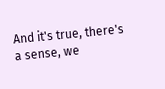And it's true, there's a sense, we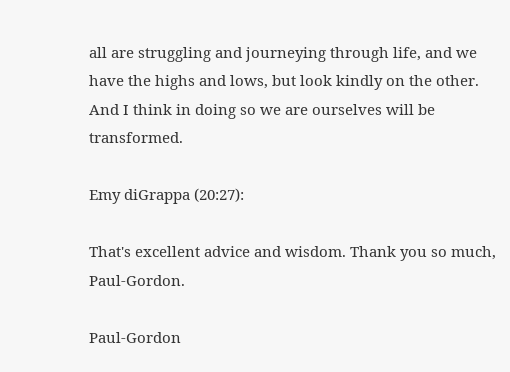all are struggling and journeying through life, and we have the highs and lows, but look kindly on the other. And I think in doing so we are ourselves will be transformed.

Emy diGrappa (20:27):

That's excellent advice and wisdom. Thank you so much, Paul-Gordon.

Paul-Gordon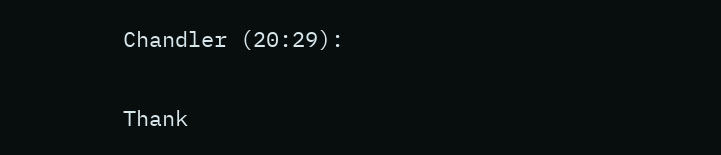Chandler (20:29):

Thank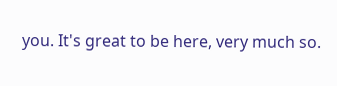you. It's great to be here, very much so.